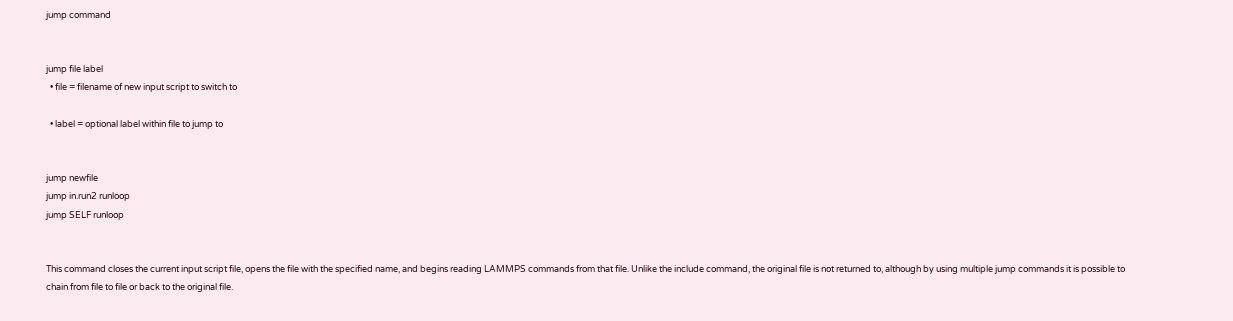jump command


jump file label
  • file = filename of new input script to switch to

  • label = optional label within file to jump to


jump newfile
jump in.run2 runloop
jump SELF runloop


This command closes the current input script file, opens the file with the specified name, and begins reading LAMMPS commands from that file. Unlike the include command, the original file is not returned to, although by using multiple jump commands it is possible to chain from file to file or back to the original file.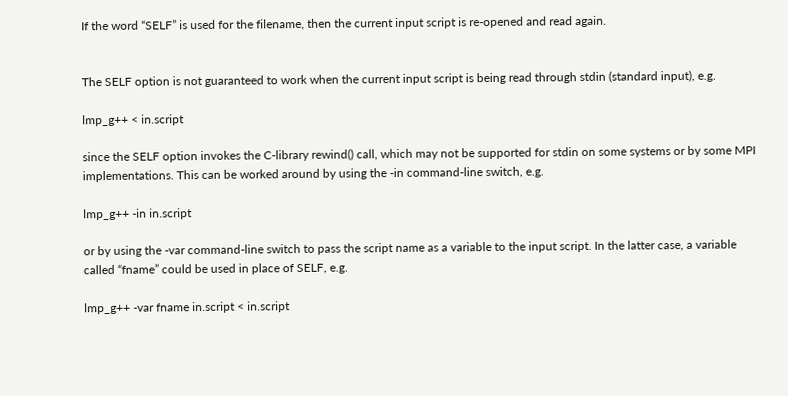If the word “SELF” is used for the filename, then the current input script is re-opened and read again.


The SELF option is not guaranteed to work when the current input script is being read through stdin (standard input), e.g.

lmp_g++ < in.script

since the SELF option invokes the C-library rewind() call, which may not be supported for stdin on some systems or by some MPI implementations. This can be worked around by using the -in command-line switch, e.g.

lmp_g++ -in in.script

or by using the -var command-line switch to pass the script name as a variable to the input script. In the latter case, a variable called “fname” could be used in place of SELF, e.g.

lmp_g++ -var fname in.script < in.script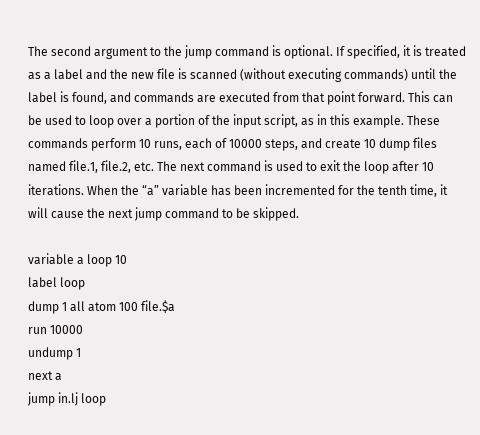The second argument to the jump command is optional. If specified, it is treated as a label and the new file is scanned (without executing commands) until the label is found, and commands are executed from that point forward. This can be used to loop over a portion of the input script, as in this example. These commands perform 10 runs, each of 10000 steps, and create 10 dump files named file.1, file.2, etc. The next command is used to exit the loop after 10 iterations. When the “a” variable has been incremented for the tenth time, it will cause the next jump command to be skipped.

variable a loop 10
label loop
dump 1 all atom 100 file.$a
run 10000
undump 1
next a
jump in.lj loop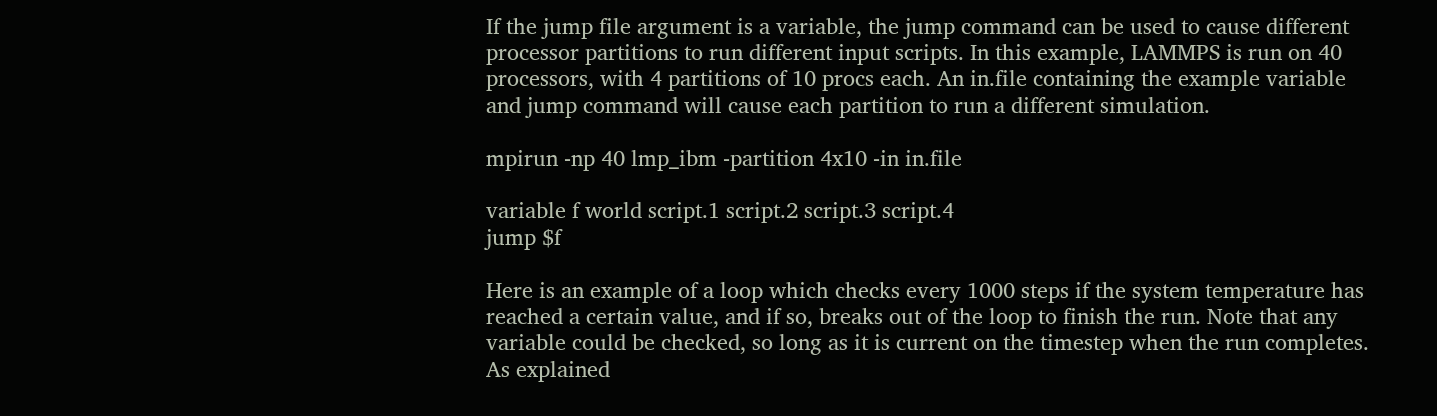If the jump file argument is a variable, the jump command can be used to cause different processor partitions to run different input scripts. In this example, LAMMPS is run on 40 processors, with 4 partitions of 10 procs each. An in.file containing the example variable and jump command will cause each partition to run a different simulation.

mpirun -np 40 lmp_ibm -partition 4x10 -in in.file

variable f world script.1 script.2 script.3 script.4
jump $f

Here is an example of a loop which checks every 1000 steps if the system temperature has reached a certain value, and if so, breaks out of the loop to finish the run. Note that any variable could be checked, so long as it is current on the timestep when the run completes. As explained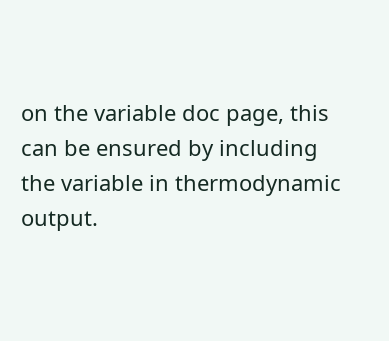on the variable doc page, this can be ensured by including the variable in thermodynamic output.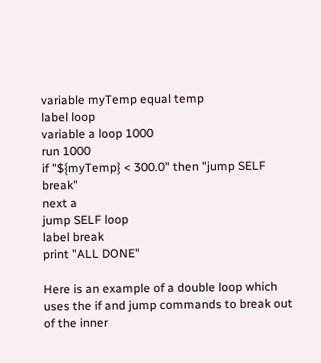variable myTemp equal temp
label loop
variable a loop 1000
run 1000
if "${myTemp} < 300.0" then "jump SELF break"
next a
jump SELF loop
label break
print "ALL DONE"

Here is an example of a double loop which uses the if and jump commands to break out of the inner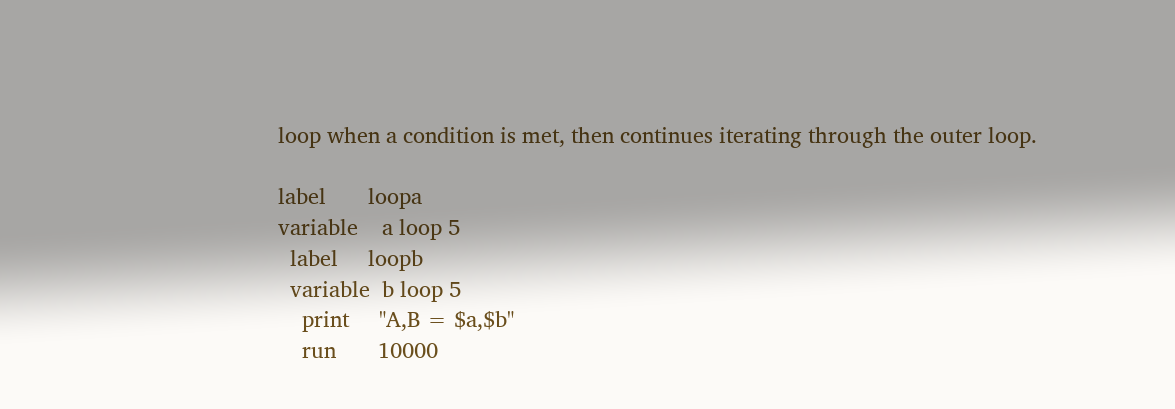loop when a condition is met, then continues iterating through the outer loop.

label       loopa
variable    a loop 5
  label     loopb
  variable  b loop 5
    print     "A,B = $a,$b"
    run       10000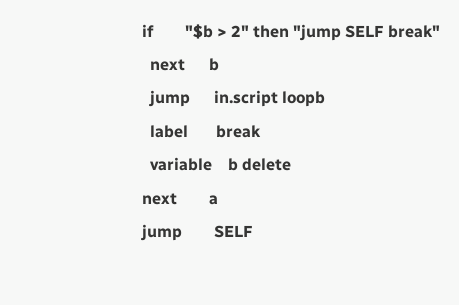if        "$b > 2" then "jump SELF break"
  next      b
  jump      in.script loopb
  label       break
  variable    b delete
next        a
jump        SELF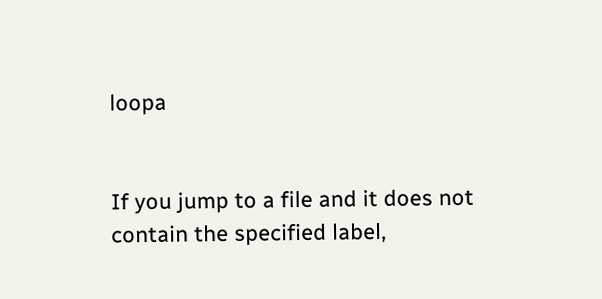loopa


If you jump to a file and it does not contain the specified label,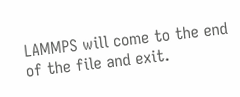LAMMPS will come to the end of the file and exit.